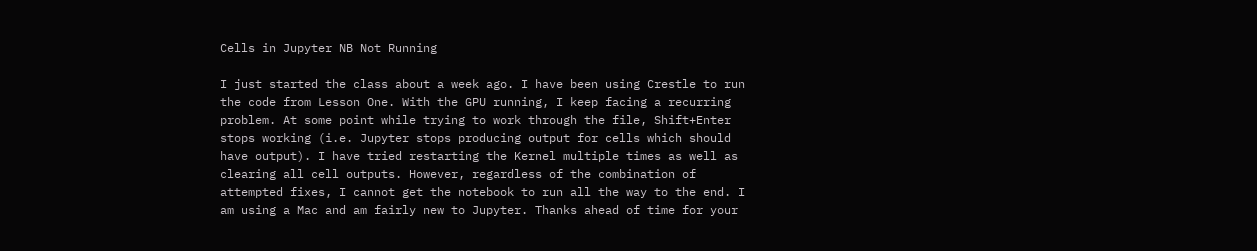Cells in Jupyter NB Not Running

I just started the class about a week ago. I have been using Crestle to run the code from Lesson One. With the GPU running, I keep facing a recurring problem. At some point while trying to work through the file, Shift+Enter stops working (i.e. Jupyter stops producing output for cells which should have output). I have tried restarting the Kernel multiple times as well as clearing all cell outputs. However, regardless of the combination of attempted fixes, I cannot get the notebook to run all the way to the end. I am using a Mac and am fairly new to Jupyter. Thanks ahead of time for your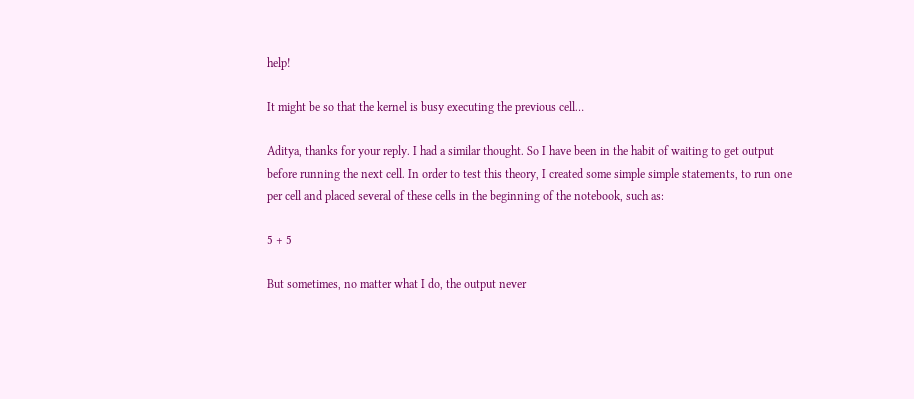help!

It might be so that the kernel is busy executing the previous cell…

Aditya, thanks for your reply. I had a similar thought. So I have been in the habit of waiting to get output before running the next cell. In order to test this theory, I created some simple simple statements, to run one per cell and placed several of these cells in the beginning of the notebook, such as:

5 + 5

But sometimes, no matter what I do, the output never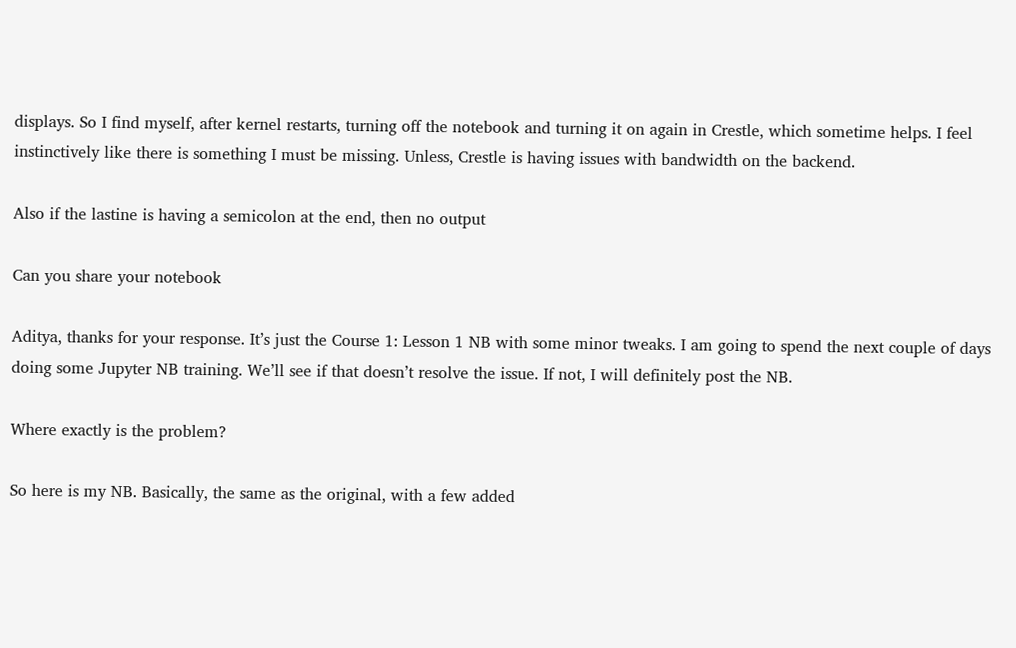displays. So I find myself, after kernel restarts, turning off the notebook and turning it on again in Crestle, which sometime helps. I feel instinctively like there is something I must be missing. Unless, Crestle is having issues with bandwidth on the backend.

Also if the lastine is having a semicolon at the end, then no output

Can you share your notebook

Aditya, thanks for your response. It’s just the Course 1: Lesson 1 NB with some minor tweaks. I am going to spend the next couple of days doing some Jupyter NB training. We’ll see if that doesn’t resolve the issue. If not, I will definitely post the NB.

Where exactly is the problem?

So here is my NB. Basically, the same as the original, with a few added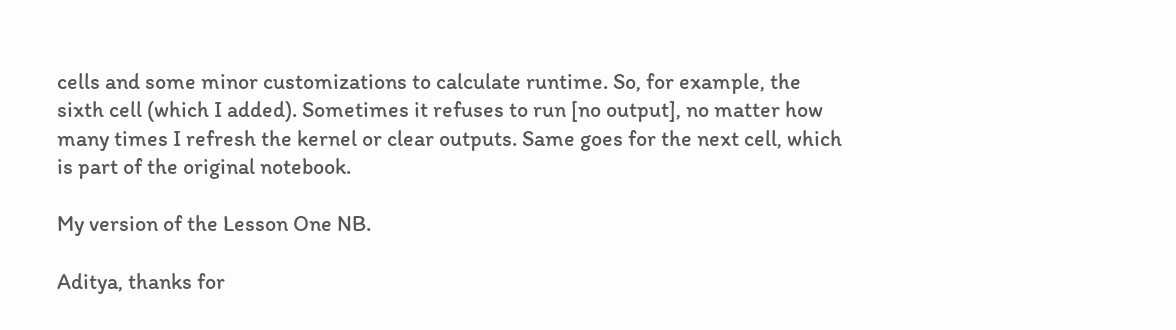cells and some minor customizations to calculate runtime. So, for example, the sixth cell (which I added). Sometimes it refuses to run [no output], no matter how many times I refresh the kernel or clear outputs. Same goes for the next cell, which is part of the original notebook.

My version of the Lesson One NB.

Aditya, thanks for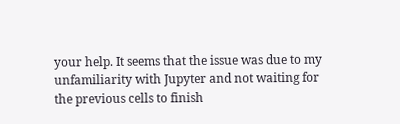your help. It seems that the issue was due to my unfamiliarity with Jupyter and not waiting for the previous cells to finish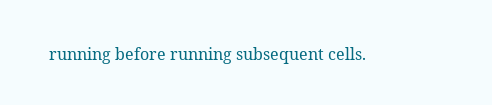running before running subsequent cells.